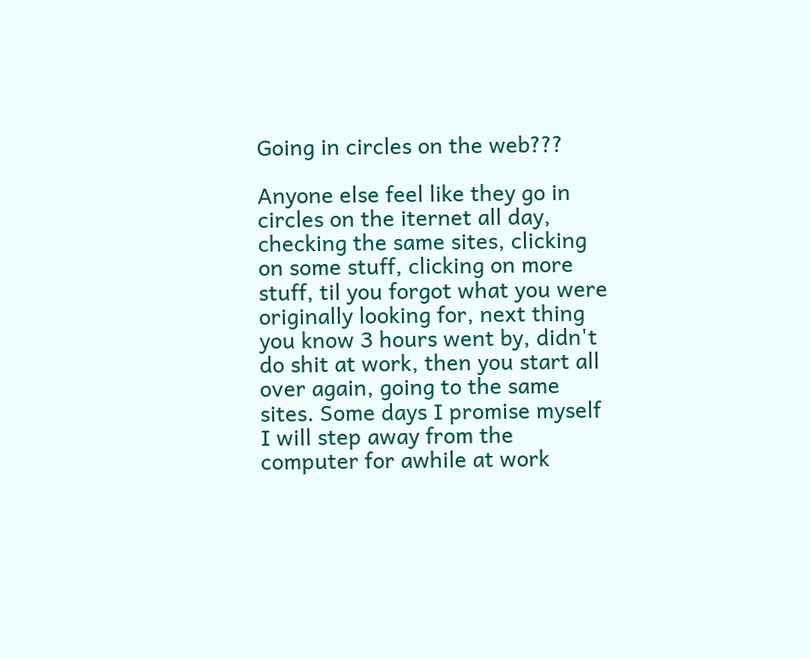Going in circles on the web???

Anyone else feel like they go in circles on the iternet all day, checking the same sites, clicking on some stuff, clicking on more stuff, til you forgot what you were originally looking for, next thing you know 3 hours went by, didn't do shit at work, then you start all over again, going to the same sites. Some days I promise myself I will step away from the computer for awhile at work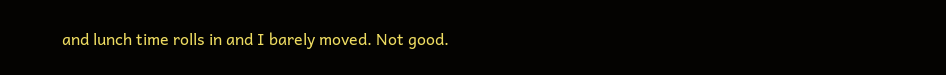and lunch time rolls in and I barely moved. Not good.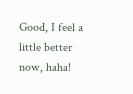Good, I feel a little better now, haha!